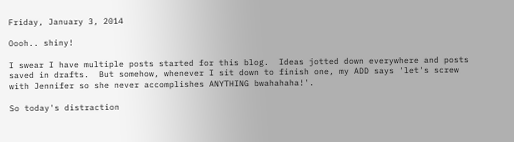Friday, January 3, 2014

Oooh.. shiny!

I swear I have multiple posts started for this blog.  Ideas jotted down everywhere and posts saved in drafts.  But somehow, whenever I sit down to finish one, my ADD says 'let's screw with Jennifer so she never accomplishes ANYTHING bwahahaha!'.

So today's distraction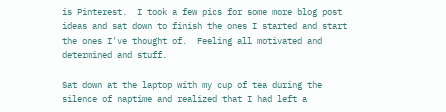is Pinterest.  I took a few pics for some more blog post ideas and sat down to finish the ones I started and start the ones I've thought of.  Feeling all motivated and determined and stuff.

Sat down at the laptop with my cup of tea during the silence of naptime and realized that I had left a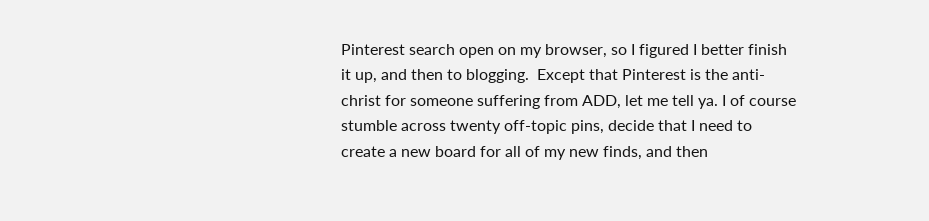Pinterest search open on my browser, so I figured I better finish it up, and then to blogging.  Except that Pinterest is the anti-christ for someone suffering from ADD, let me tell ya. I of course stumble across twenty off-topic pins, decide that I need to create a new board for all of my new finds, and then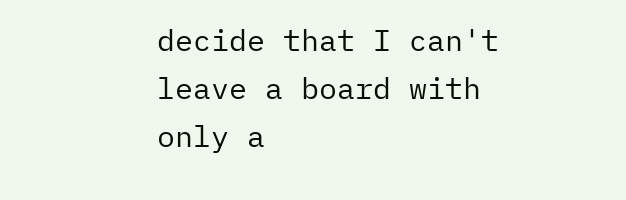decide that I can't leave a board with only a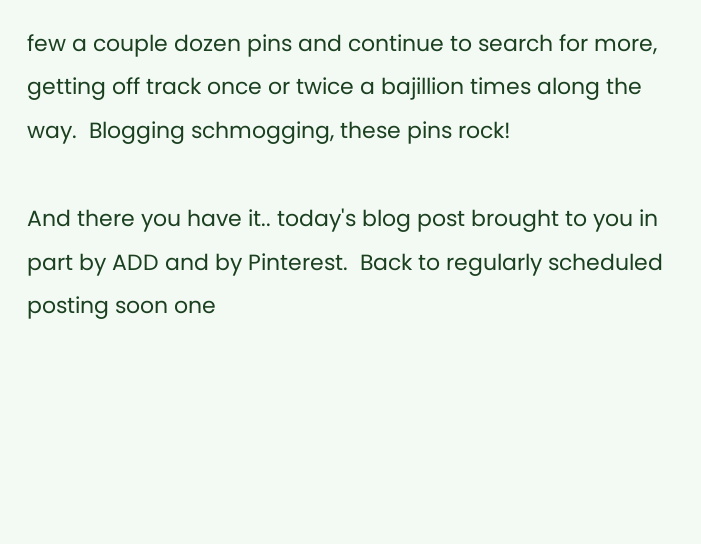few a couple dozen pins and continue to search for more, getting off track once or twice a bajillion times along the way.  Blogging schmogging, these pins rock!

And there you have it.. today's blog post brought to you in part by ADD and by Pinterest.  Back to regularly scheduled posting soon one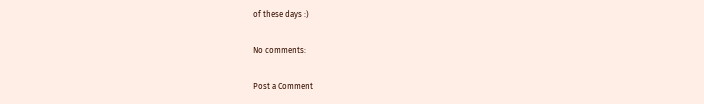of these days :)

No comments:

Post a Comment